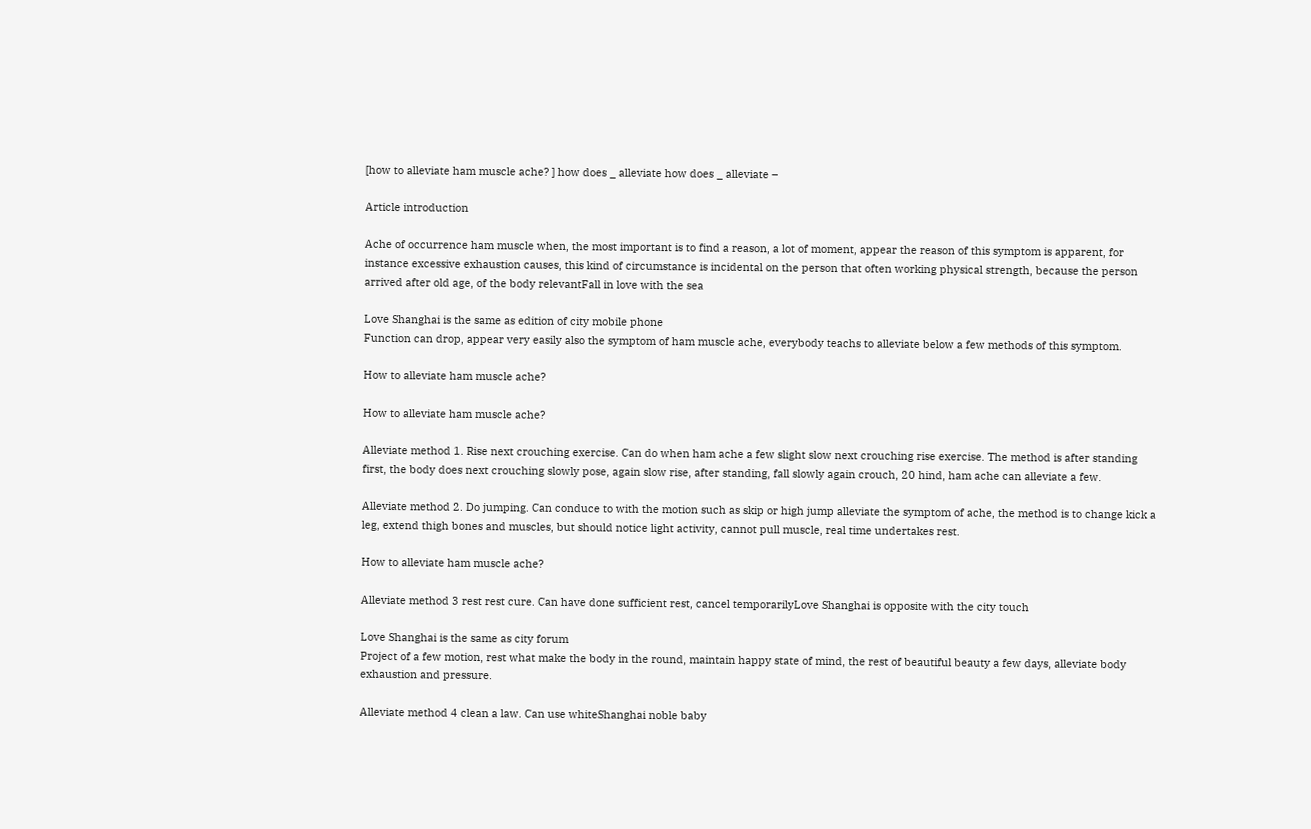[how to alleviate ham muscle ache? ] how does _ alleviate how does _ alleviate –

Article introduction

Ache of occurrence ham muscle when, the most important is to find a reason, a lot of moment, appear the reason of this symptom is apparent, for instance excessive exhaustion causes, this kind of circumstance is incidental on the person that often working physical strength, because the person arrived after old age, of the body relevantFall in love with the sea

Love Shanghai is the same as edition of city mobile phone
Function can drop, appear very easily also the symptom of ham muscle ache, everybody teachs to alleviate below a few methods of this symptom.

How to alleviate ham muscle ache?

How to alleviate ham muscle ache?

Alleviate method 1. Rise next crouching exercise. Can do when ham ache a few slight slow next crouching rise exercise. The method is after standing first, the body does next crouching slowly pose, again slow rise, after standing, fall slowly again crouch, 20 hind, ham ache can alleviate a few.

Alleviate method 2. Do jumping. Can conduce to with the motion such as skip or high jump alleviate the symptom of ache, the method is to change kick a leg, extend thigh bones and muscles, but should notice light activity, cannot pull muscle, real time undertakes rest.

How to alleviate ham muscle ache?

Alleviate method 3 rest rest cure. Can have done sufficient rest, cancel temporarilyLove Shanghai is opposite with the city touch

Love Shanghai is the same as city forum
Project of a few motion, rest what make the body in the round, maintain happy state of mind, the rest of beautiful beauty a few days, alleviate body exhaustion and pressure.

Alleviate method 4 clean a law. Can use whiteShanghai noble baby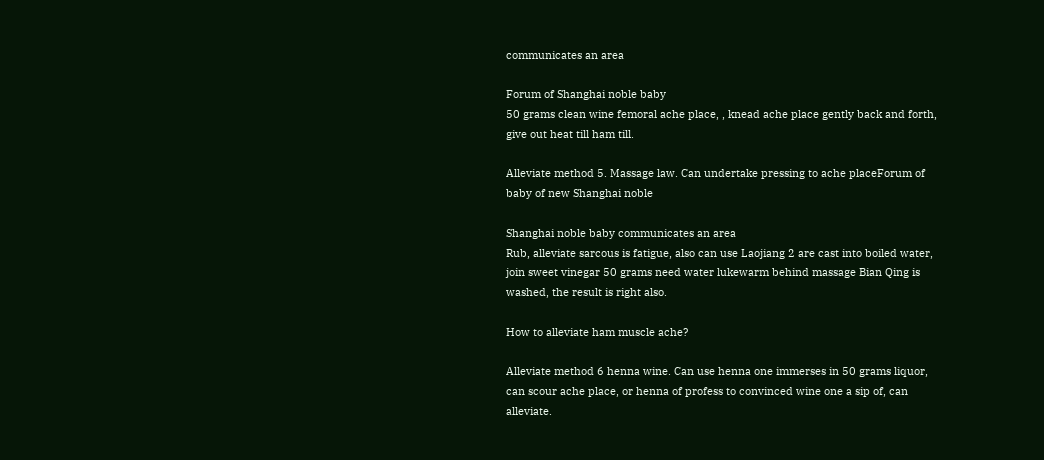communicates an area

Forum of Shanghai noble baby
50 grams clean wine femoral ache place, , knead ache place gently back and forth, give out heat till ham till.

Alleviate method 5. Massage law. Can undertake pressing to ache placeForum of baby of new Shanghai noble

Shanghai noble baby communicates an area
Rub, alleviate sarcous is fatigue, also can use Laojiang 2 are cast into boiled water, join sweet vinegar 50 grams need water lukewarm behind massage Bian Qing is washed, the result is right also.

How to alleviate ham muscle ache?

Alleviate method 6 henna wine. Can use henna one immerses in 50 grams liquor, can scour ache place, or henna of profess to convinced wine one a sip of, can alleviate.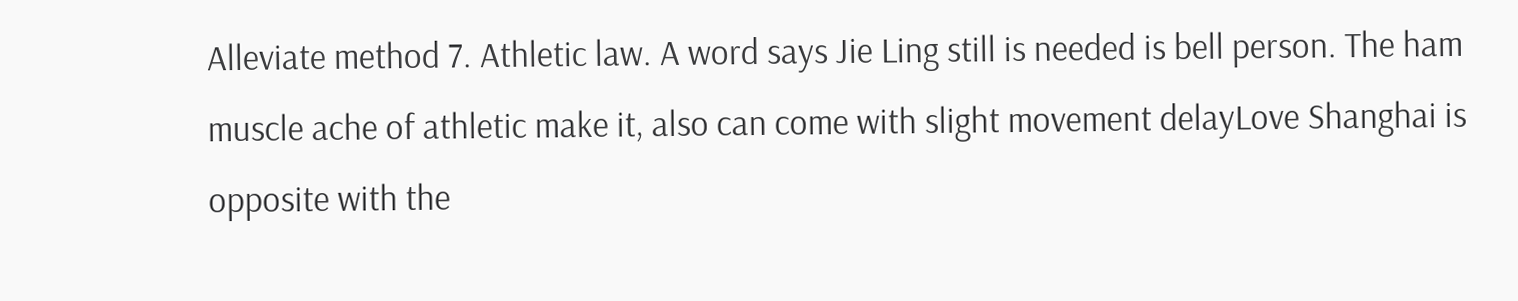Alleviate method 7. Athletic law. A word says Jie Ling still is needed is bell person. The ham muscle ache of athletic make it, also can come with slight movement delayLove Shanghai is opposite with the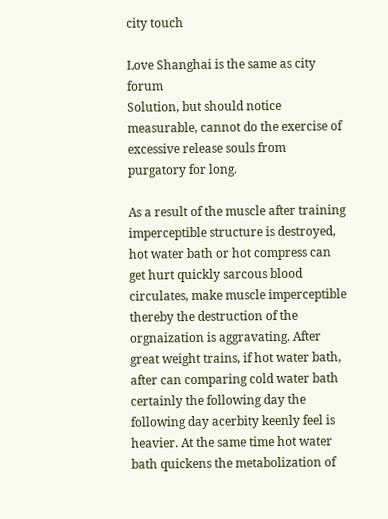city touch

Love Shanghai is the same as city forum
Solution, but should notice measurable, cannot do the exercise of excessive release souls from purgatory for long.

As a result of the muscle after training imperceptible structure is destroyed, hot water bath or hot compress can get hurt quickly sarcous blood circulates, make muscle imperceptible thereby the destruction of the orgnaization is aggravating. After great weight trains, if hot water bath, after can comparing cold water bath certainly the following day the following day acerbity keenly feel is heavier. At the same time hot water bath quickens the metabolization of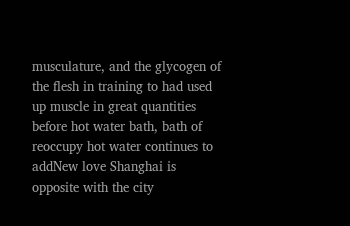musculature, and the glycogen of the flesh in training to had used up muscle in great quantities before hot water bath, bath of reoccupy hot water continues to addNew love Shanghai is opposite with the city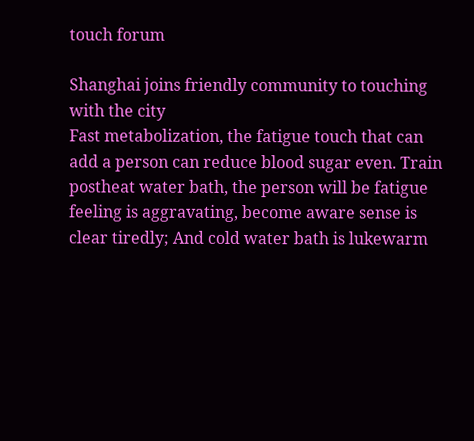touch forum

Shanghai joins friendly community to touching with the city
Fast metabolization, the fatigue touch that can add a person can reduce blood sugar even. Train postheat water bath, the person will be fatigue feeling is aggravating, become aware sense is clear tiredly; And cold water bath is lukewarm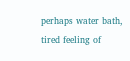perhaps water bath, tired feeling of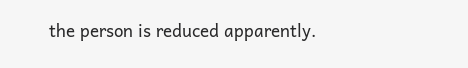the person is reduced apparently.